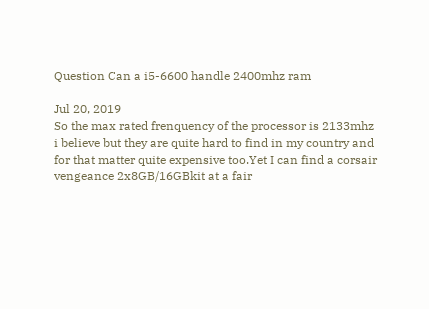Question Can a i5-6600 handle 2400mhz ram

Jul 20, 2019
So the max rated frenquency of the processor is 2133mhz i believe but they are quite hard to find in my country and for that matter quite expensive too.Yet I can find a corsair vengeance 2x8GB/16GBkit at a fair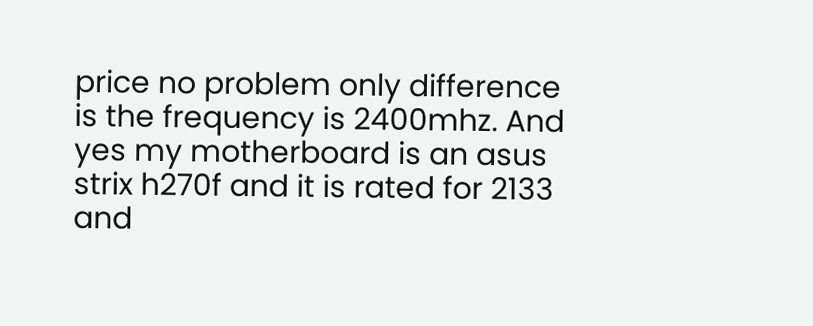price no problem only difference is the frequency is 2400mhz. And yes my motherboard is an asus strix h270f and it is rated for 2133 and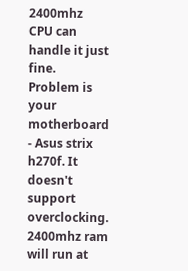2400mhz
CPU can handle it just fine.
Problem is your motherboard - Asus strix h270f. It doesn't support overclocking.
2400mhz ram will run at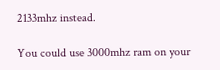2133mhz instead.

You could use 3000mhz ram on your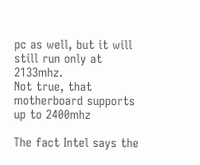pc as well, but it will still run only at 2133mhz.
Not true, that motherboard supports up to 2400mhz

The fact Intel says the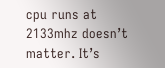cpu runs at 2133mhz doesn’t matter. It’s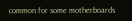common for some motherboards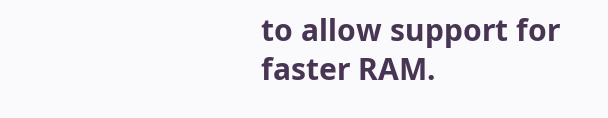to allow support for faster RAM.